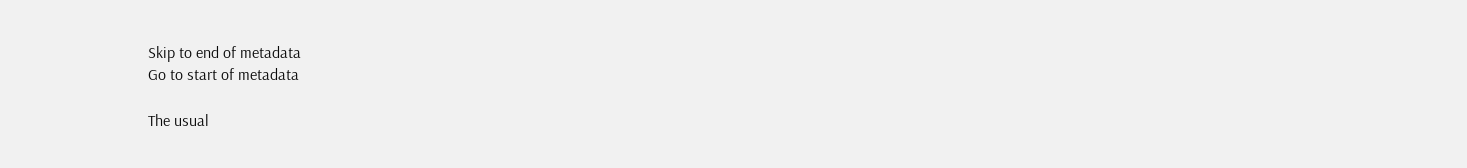Skip to end of metadata
Go to start of metadata

The usual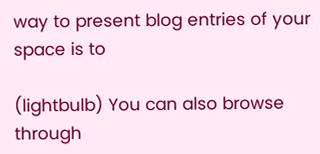way to present blog entries of your space is to

(lightbulb) You can also browse through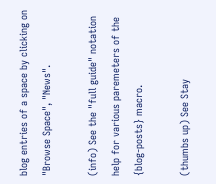blog entries of a space by clicking on "Browse Space", "News".

(info) See the "full guide" notation help for various paremeters of the {blog-posts} macro.

(thumbs up) See Stay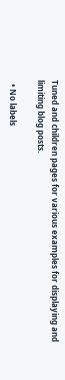Tuned and children pages for various examples for displaying and limiting blog posts.

  • No labels